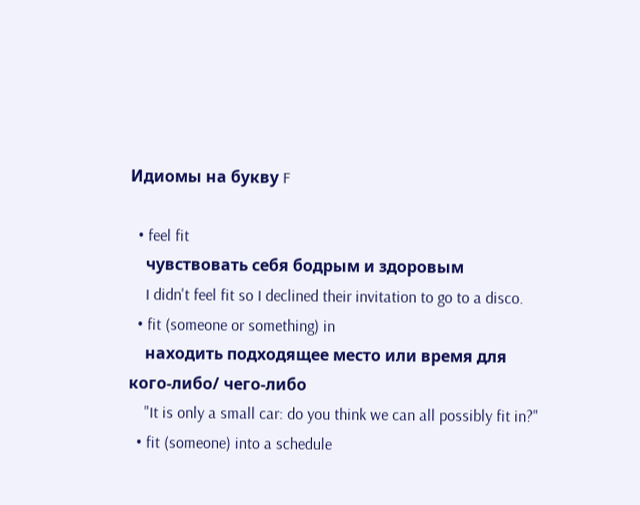Идиомы на букву F

  • feel fit
    чувствовать себя бодрым и здоровым
    I didn't feel fit so I declined their invitation to go to a disco.
  • fit (someone or something) in
    находить подходящее место или время для кого-либо/ чего-либо
    "It is only a small car: do you think we can all possibly fit in?"
  • fit (someone) into a schedule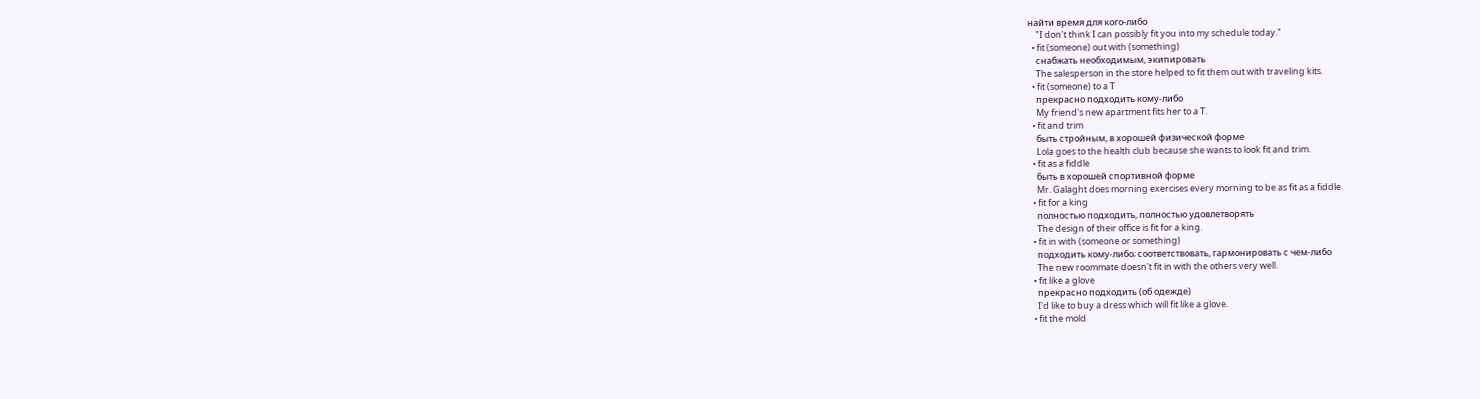найти время для кого-либо
    "I don't think I can possibly fit you into my schedule today."
  • fit (someone) out with (something)
    снабжать необходимым, экипировать
    The salesperson in the store helped to fit them out with traveling kits.
  • fit (someone) to a T
    прекрасно подходить кому-либо
    My friend's new apartment fits her to a T.
  • fit and trim
    быть стройным, в хорошей физической форме
    Lola goes to the health club because she wants to look fit and trim.
  • fit as a fiddle
    быть в хорошей спортивной форме
    Mr. Galaght does morning exercises every morning to be as fit as a fiddle.
  • fit for a king
    полностью подходить, полностью удовлетворять
    The design of their office is fit for a king.
  • fit in with (someone or something)
    подходить кому-либо; соответствовать, гармонировать с чем-либо
    The new roommate doesn't fit in with the others very well.
  • fit like a glove
    прекрасно подходить (об одежде)
    I'd like to buy a dress which will fit like a glove.
  • fit the mold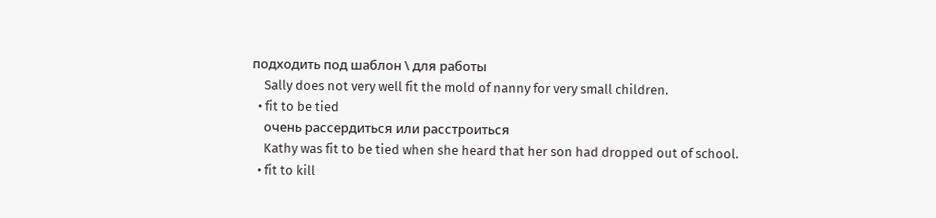подходить под шаблон \ для работы
    Sally does not very well fit the mold of nanny for very small children.
  • fit to be tied
    очень рассердиться или расстроиться
    Kathy was fit to be tied when she heard that her son had dropped out of school.
  • fit to kill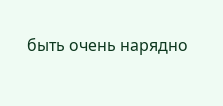быть очень нарядно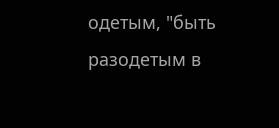одетым, "быть разодетым в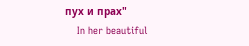пух и прах"
    In her beautiful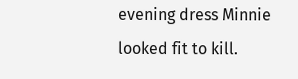evening dress Minnie looked fit to kill.